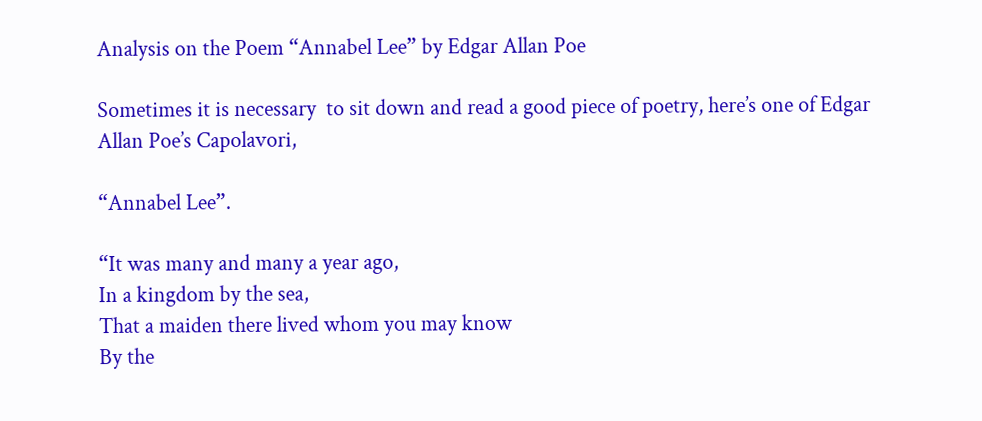Analysis on the Poem “Annabel Lee” by Edgar Allan Poe

Sometimes it is necessary  to sit down and read a good piece of poetry, here’s one of Edgar Allan Poe’s Capolavori,

“Annabel Lee”.

“It was many and many a year ago,
In a kingdom by the sea,
That a maiden there lived whom you may know
By the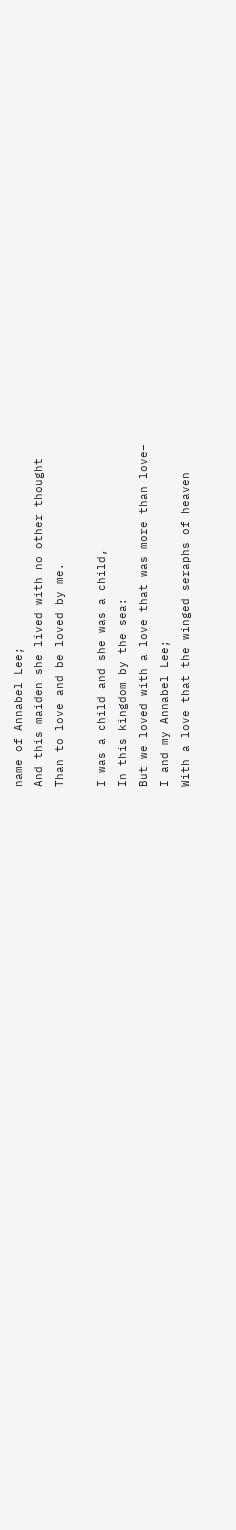name of Annabel Lee;
And this maiden she lived with no other thought
Than to love and be loved by me.

I was a child and she was a child,
In this kingdom by the sea:
But we loved with a love that was more than love–
I and my Annabel Lee;
With a love that the winged seraphs of heaven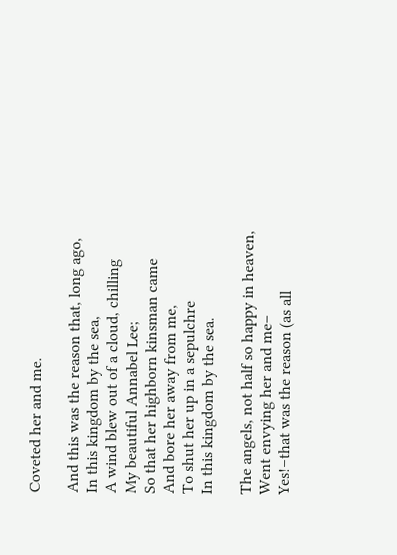Coveted her and me.

And this was the reason that, long ago,
In this kingdom by the sea,
A wind blew out of a cloud, chilling
My beautiful Annabel Lee;
So that her highborn kinsman came
And bore her away from me,
To shut her up in a sepulchre
In this kingdom by the sea.

The angels, not half so happy in heaven,
Went envying her and me–
Yes!–that was the reason (as all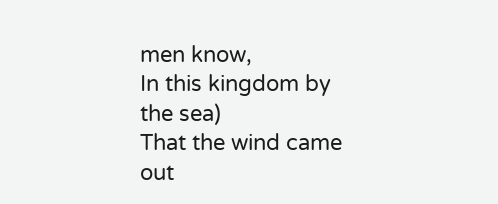men know,
In this kingdom by the sea)
That the wind came out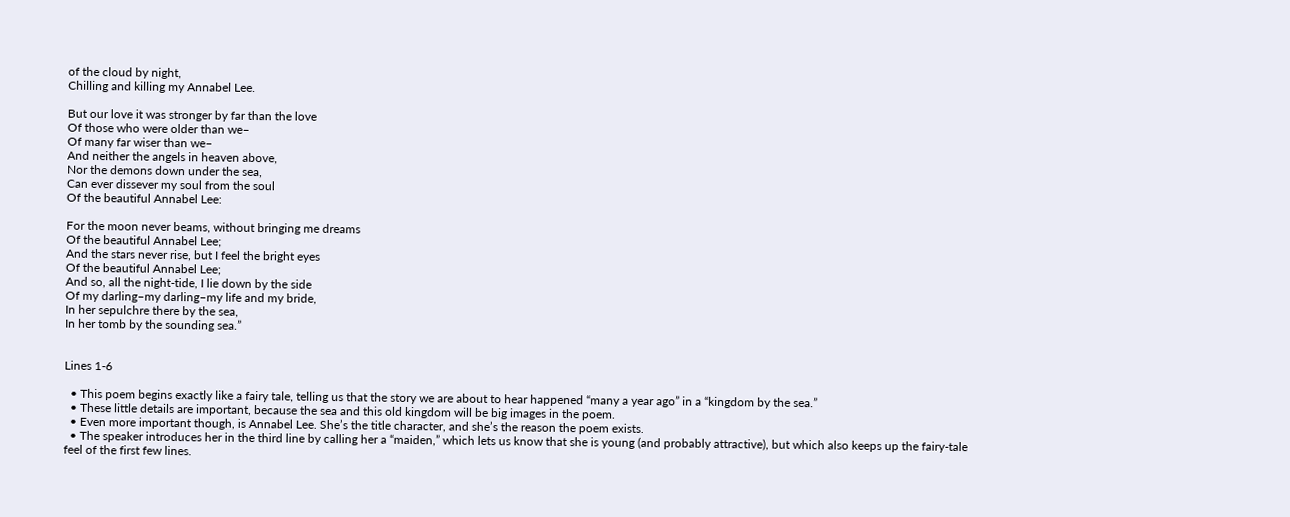of the cloud by night,
Chilling and killing my Annabel Lee.

But our love it was stronger by far than the love
Of those who were older than we–
Of many far wiser than we–
And neither the angels in heaven above,
Nor the demons down under the sea,
Can ever dissever my soul from the soul
Of the beautiful Annabel Lee:

For the moon never beams, without bringing me dreams
Of the beautiful Annabel Lee;
And the stars never rise, but I feel the bright eyes
Of the beautiful Annabel Lee;
And so, all the night-tide, I lie down by the side
Of my darling–my darling–my life and my bride,
In her sepulchre there by the sea,
In her tomb by the sounding sea.”


Lines 1-6

  • This poem begins exactly like a fairy tale, telling us that the story we are about to hear happened “many a year ago” in a “kingdom by the sea.”
  • These little details are important, because the sea and this old kingdom will be big images in the poem.
  • Even more important though, is Annabel Lee. She’s the title character, and she’s the reason the poem exists.
  • The speaker introduces her in the third line by calling her a “maiden,” which lets us know that she is young (and probably attractive), but which also keeps up the fairy-tale feel of the first few lines.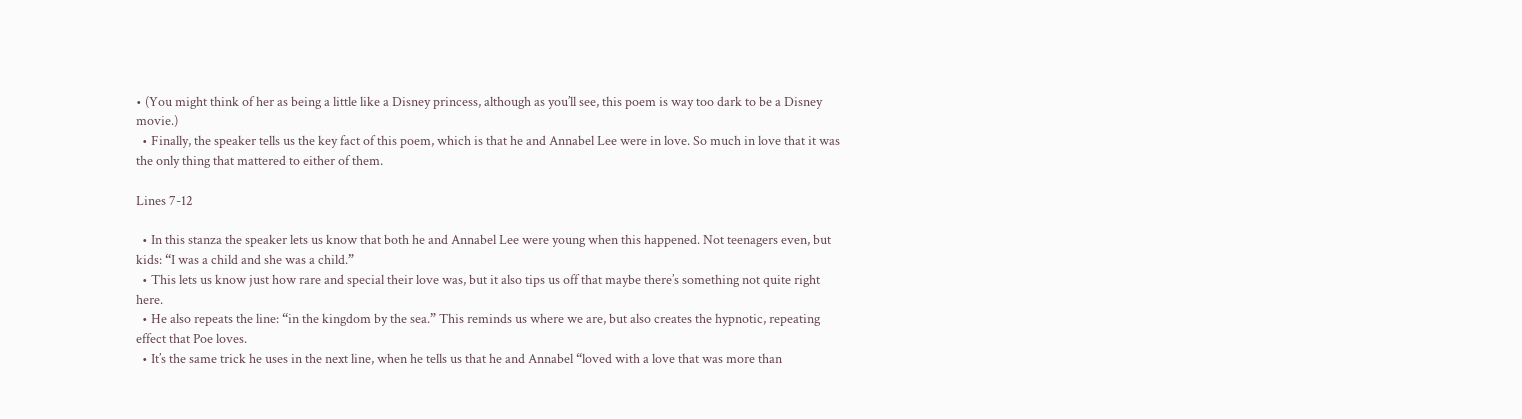• (You might think of her as being a little like a Disney princess, although as you’ll see, this poem is way too dark to be a Disney movie.)
  • Finally, the speaker tells us the key fact of this poem, which is that he and Annabel Lee were in love. So much in love that it was the only thing that mattered to either of them.

Lines 7-12

  • In this stanza the speaker lets us know that both he and Annabel Lee were young when this happened. Not teenagers even, but kids: “I was a child and she was a child.”
  • This lets us know just how rare and special their love was, but it also tips us off that maybe there’s something not quite right here.
  • He also repeats the line: “in the kingdom by the sea.” This reminds us where we are, but also creates the hypnotic, repeating effect that Poe loves.
  • It’s the same trick he uses in the next line, when he tells us that he and Annabel “loved with a love that was more than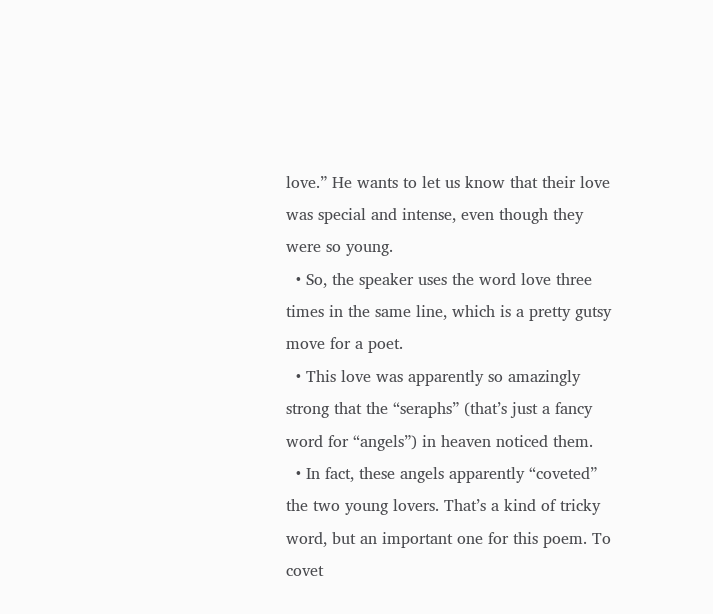love.” He wants to let us know that their love was special and intense, even though they were so young.
  • So, the speaker uses the word love three times in the same line, which is a pretty gutsy move for a poet.
  • This love was apparently so amazingly strong that the “seraphs” (that’s just a fancy word for “angels”) in heaven noticed them.
  • In fact, these angels apparently “coveted” the two young lovers. That’s a kind of tricky word, but an important one for this poem. To covet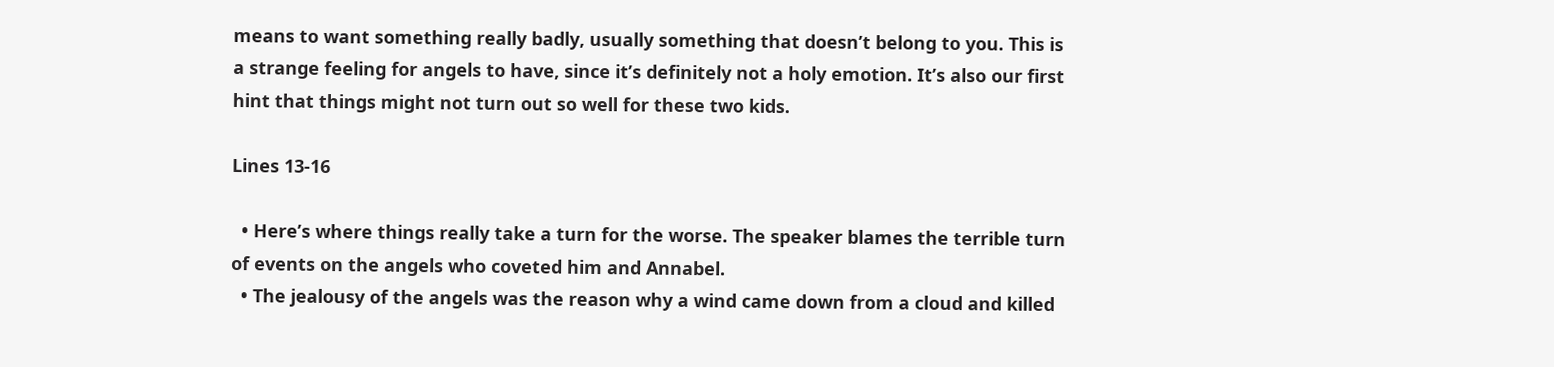means to want something really badly, usually something that doesn’t belong to you. This is a strange feeling for angels to have, since it’s definitely not a holy emotion. It’s also our first hint that things might not turn out so well for these two kids.

Lines 13-16

  • Here’s where things really take a turn for the worse. The speaker blames the terrible turn of events on the angels who coveted him and Annabel.
  • The jealousy of the angels was the reason why a wind came down from a cloud and killed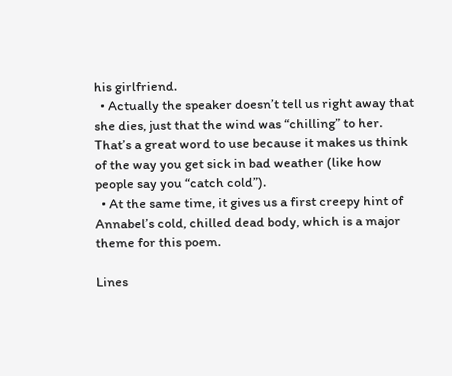his girlfriend.
  • Actually the speaker doesn’t tell us right away that she dies, just that the wind was “chilling” to her. That’s a great word to use because it makes us think of the way you get sick in bad weather (like how people say you “catch cold”).
  • At the same time, it gives us a first creepy hint of Annabel’s cold, chilled dead body, which is a major theme for this poem.

Lines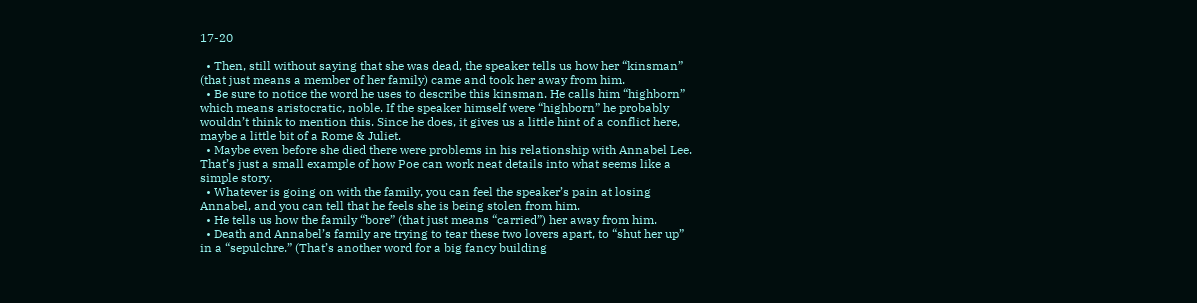17-20

  • Then, still without saying that she was dead, the speaker tells us how her “kinsman” (that just means a member of her family) came and took her away from him.
  • Be sure to notice the word he uses to describe this kinsman. He calls him “highborn” which means aristocratic, noble. If the speaker himself were “highborn” he probably wouldn’t think to mention this. Since he does, it gives us a little hint of a conflict here, maybe a little bit of a Rome & Juliet.
  • Maybe even before she died there were problems in his relationship with Annabel Lee. That’s just a small example of how Poe can work neat details into what seems like a simple story.
  • Whatever is going on with the family, you can feel the speaker’s pain at losing Annabel, and you can tell that he feels she is being stolen from him.
  • He tells us how the family “bore” (that just means “carried”) her away from him.
  • Death and Annabel’s family are trying to tear these two lovers apart, to “shut her up” in a “sepulchre.” (That’s another word for a big fancy building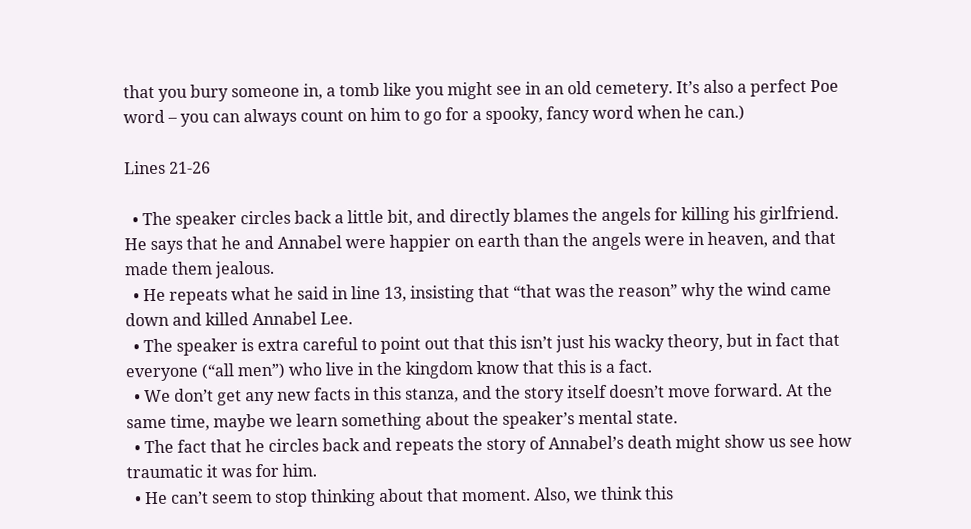that you bury someone in, a tomb like you might see in an old cemetery. It’s also a perfect Poe word – you can always count on him to go for a spooky, fancy word when he can.)

Lines 21-26

  • The speaker circles back a little bit, and directly blames the angels for killing his girlfriend. He says that he and Annabel were happier on earth than the angels were in heaven, and that made them jealous.
  • He repeats what he said in line 13, insisting that “that was the reason” why the wind came down and killed Annabel Lee.
  • The speaker is extra careful to point out that this isn’t just his wacky theory, but in fact that everyone (“all men”) who live in the kingdom know that this is a fact.
  • We don’t get any new facts in this stanza, and the story itself doesn’t move forward. At the same time, maybe we learn something about the speaker’s mental state.
  • The fact that he circles back and repeats the story of Annabel’s death might show us see how traumatic it was for him.
  • He can’t seem to stop thinking about that moment. Also, we think this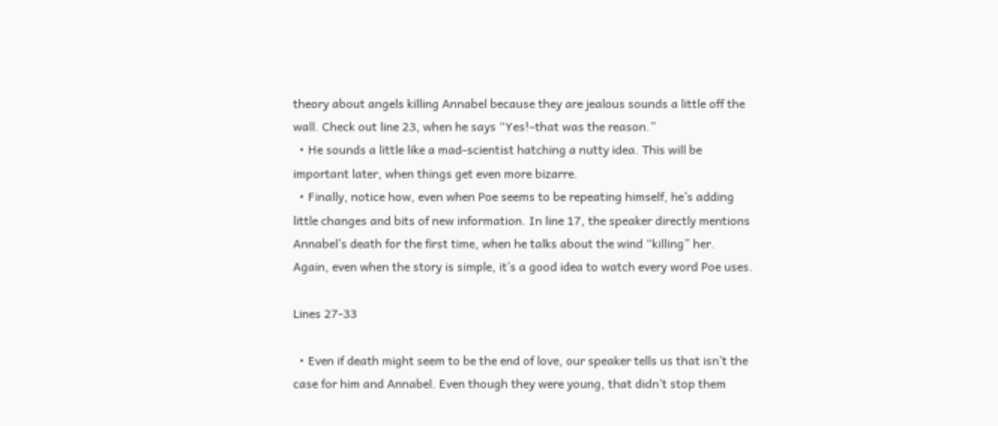theory about angels killing Annabel because they are jealous sounds a little off the wall. Check out line 23, when he says “Yes!–that was the reason.”
  • He sounds a little like a mad-scientist hatching a nutty idea. This will be important later, when things get even more bizarre.
  • Finally, notice how, even when Poe seems to be repeating himself, he’s adding little changes and bits of new information. In line 17, the speaker directly mentions Annabel’s death for the first time, when he talks about the wind “killing” her. Again, even when the story is simple, it’s a good idea to watch every word Poe uses.

Lines 27-33

  • Even if death might seem to be the end of love, our speaker tells us that isn’t the case for him and Annabel. Even though they were young, that didn’t stop them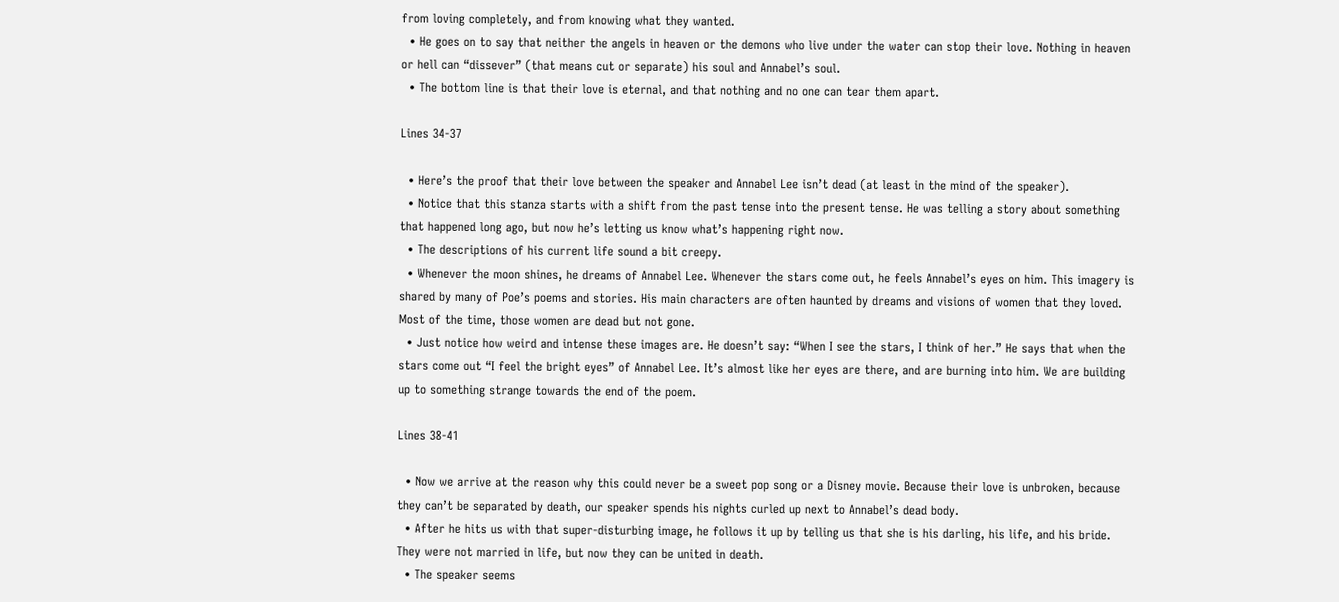from loving completely, and from knowing what they wanted.
  • He goes on to say that neither the angels in heaven or the demons who live under the water can stop their love. Nothing in heaven or hell can “dissever” (that means cut or separate) his soul and Annabel’s soul.
  • The bottom line is that their love is eternal, and that nothing and no one can tear them apart.

Lines 34-37

  • Here’s the proof that their love between the speaker and Annabel Lee isn’t dead (at least in the mind of the speaker).
  • Notice that this stanza starts with a shift from the past tense into the present tense. He was telling a story about something that happened long ago, but now he’s letting us know what’s happening right now.
  • The descriptions of his current life sound a bit creepy.
  • Whenever the moon shines, he dreams of Annabel Lee. Whenever the stars come out, he feels Annabel’s eyes on him. This imagery is shared by many of Poe’s poems and stories. His main characters are often haunted by dreams and visions of women that they loved. Most of the time, those women are dead but not gone.
  • Just notice how weird and intense these images are. He doesn’t say: “When I see the stars, I think of her.” He says that when the stars come out “I feel the bright eyes” of Annabel Lee. It’s almost like her eyes are there, and are burning into him. We are building up to something strange towards the end of the poem.

Lines 38-41

  • Now we arrive at the reason why this could never be a sweet pop song or a Disney movie. Because their love is unbroken, because they can’t be separated by death, our speaker spends his nights curled up next to Annabel’s dead body.
  • After he hits us with that super-disturbing image, he follows it up by telling us that she is his darling, his life, and his bride. They were not married in life, but now they can be united in death.
  • The speaker seems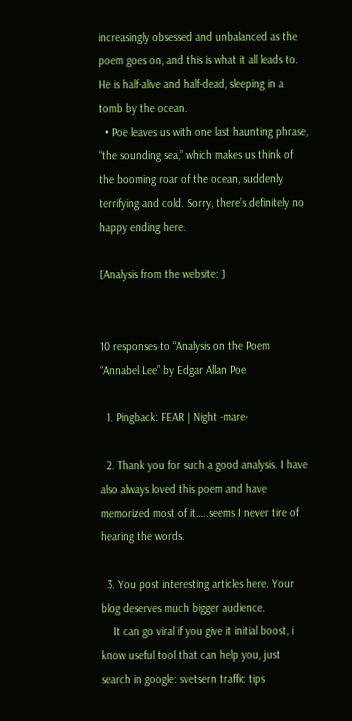increasingly obsessed and unbalanced as the poem goes on, and this is what it all leads to. He is half-alive and half-dead, sleeping in a tomb by the ocean.
  • Poe leaves us with one last haunting phrase, “the sounding sea,” which makes us think of the booming roar of the ocean, suddenly terrifying and cold. Sorry, there’s definitely no happy ending here.

[Analysis from the website: ]


10 responses to “Analysis on the Poem “Annabel Lee” by Edgar Allan Poe

  1. Pingback: FEAR | Night -mare·

  2. Thank you for such a good analysis. I have also always loved this poem and have memorized most of it…..seems I never tire of hearing the words.

  3. You post interesting articles here. Your blog deserves much bigger audience.
    It can go viral if you give it initial boost, i know useful tool that can help you, just search in google: svetsern traffic tips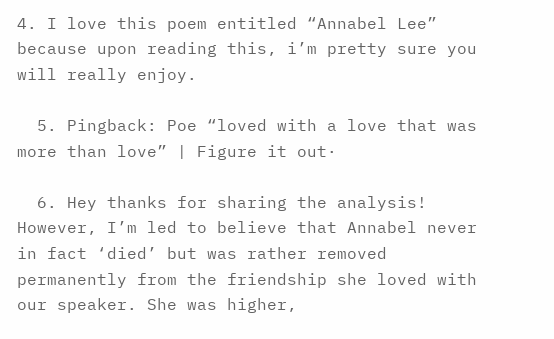4. I love this poem entitled “Annabel Lee” because upon reading this, i’m pretty sure you will really enjoy.

  5. Pingback: Poe “loved with a love that was more than love” | Figure it out·

  6. Hey thanks for sharing the analysis! However, I’m led to believe that Annabel never in fact ‘died’ but was rather removed permanently from the friendship she loved with our speaker. She was higher,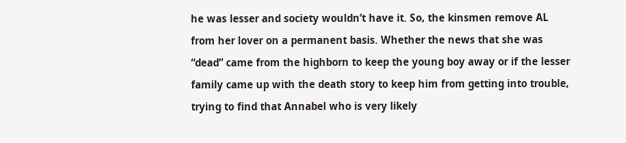he was lesser and society wouldn’t have it. So, the kinsmen remove AL from her lover on a permanent basis. Whether the news that she was “dead” came from the highborn to keep the young boy away or if the lesser family came up with the death story to keep him from getting into trouble, trying to find that Annabel who is very likely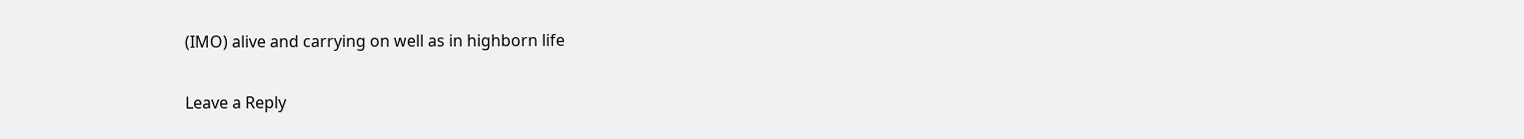(IMO) alive and carrying on well as in highborn life

Leave a Reply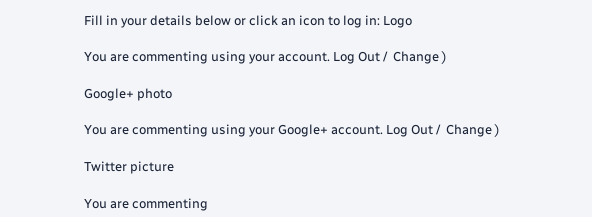Fill in your details below or click an icon to log in: Logo

You are commenting using your account. Log Out /  Change )

Google+ photo

You are commenting using your Google+ account. Log Out /  Change )

Twitter picture

You are commenting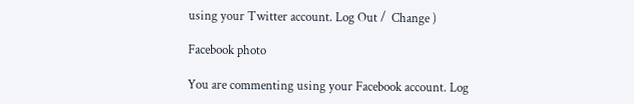using your Twitter account. Log Out /  Change )

Facebook photo

You are commenting using your Facebook account. Log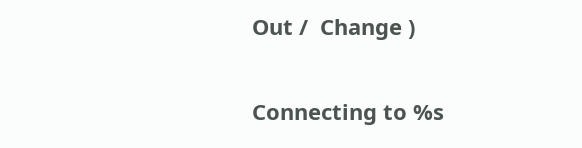Out /  Change )


Connecting to %s